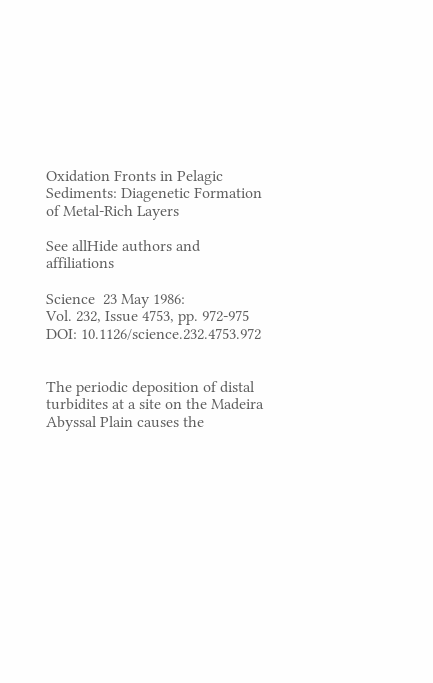Oxidation Fronts in Pelagic Sediments: Diagenetic Formation of Metal-Rich Layers

See allHide authors and affiliations

Science  23 May 1986:
Vol. 232, Issue 4753, pp. 972-975
DOI: 10.1126/science.232.4753.972


The periodic deposition of distal turbidites at a site on the Madeira Abyssal Plain causes the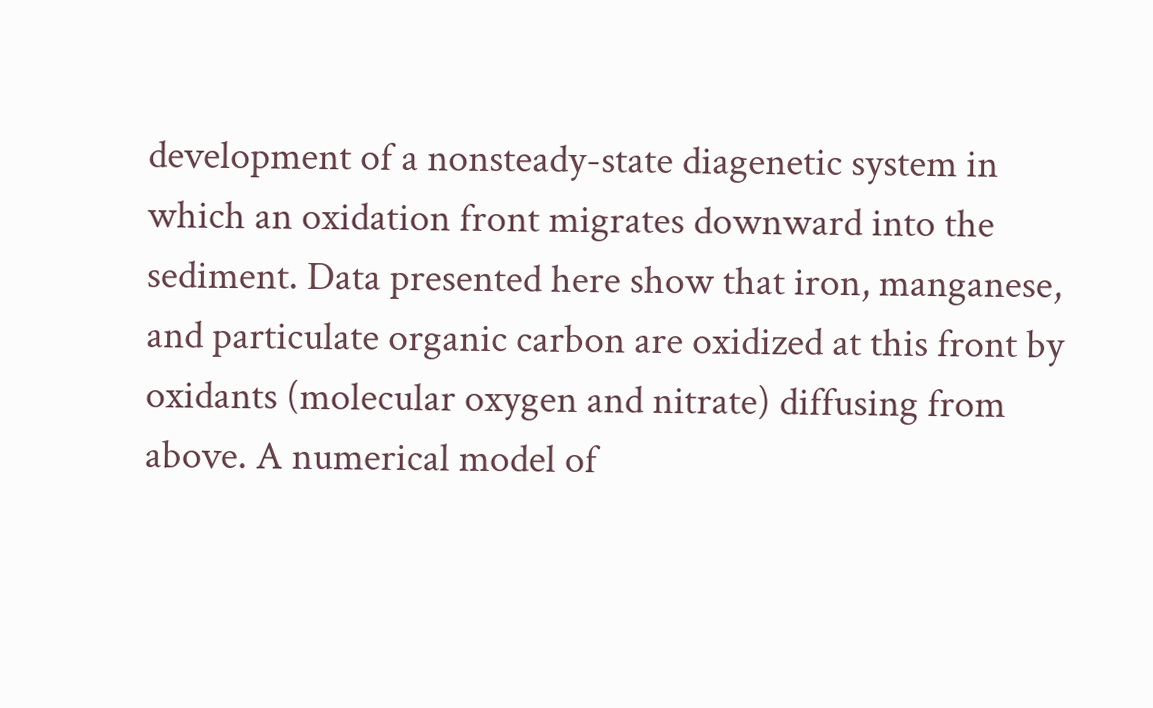development of a nonsteady-state diagenetic system in which an oxidation front migrates downward into the sediment. Data presented here show that iron, manganese, and particulate organic carbon are oxidized at this front by oxidants (molecular oxygen and nitrate) diffusing from above. A numerical model of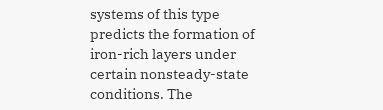systems of this type predicts the formation of iron-rich layers under certain nonsteady-state conditions. The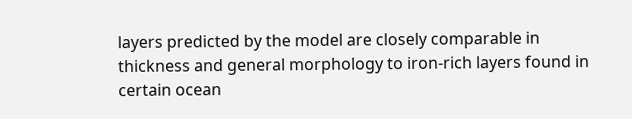layers predicted by the model are closely comparable in thickness and general morphology to iron-rich layers found in certain ocean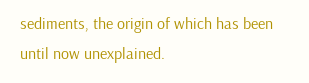sediments, the origin of which has been until now unexplained.